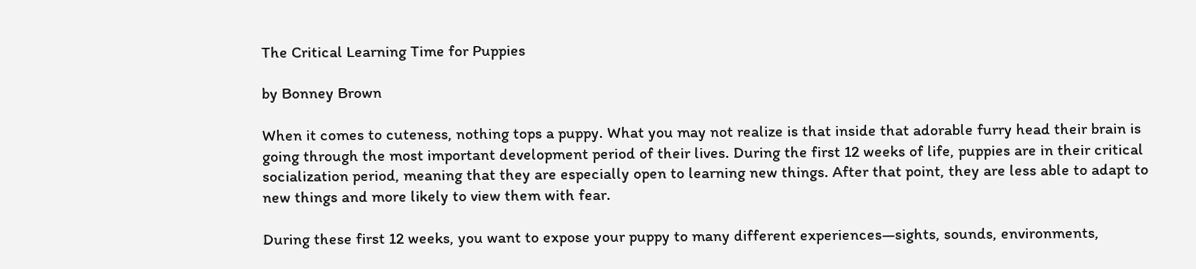The Critical Learning Time for Puppies

by Bonney Brown

When it comes to cuteness, nothing tops a puppy. What you may not realize is that inside that adorable furry head their brain is going through the most important development period of their lives. During the first 12 weeks of life, puppies are in their critical socialization period, meaning that they are especially open to learning new things. After that point, they are less able to adapt to new things and more likely to view them with fear.

During these first 12 weeks, you want to expose your puppy to many different experiences—sights, sounds, environments,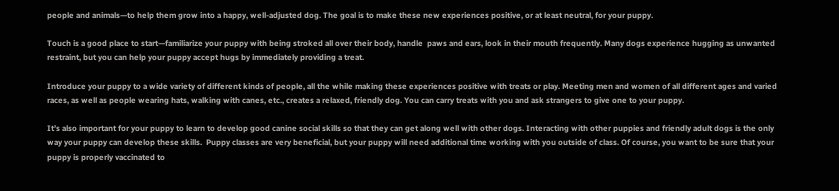people and animals—to help them grow into a happy, well-adjusted dog. The goal is to make these new experiences positive, or at least neutral, for your puppy.

Touch is a good place to start—familiarize your puppy with being stroked all over their body, handle  paws and ears, look in their mouth frequently. Many dogs experience hugging as unwanted restraint, but you can help your puppy accept hugs by immediately providing a treat.

Introduce your puppy to a wide variety of different kinds of people, all the while making these experiences positive with treats or play. Meeting men and women of all different ages and varied races, as well as people wearing hats, walking with canes, etc., creates a relaxed, friendly dog. You can carry treats with you and ask strangers to give one to your puppy.

It’s also important for your puppy to learn to develop good canine social skills so that they can get along well with other dogs. Interacting with other puppies and friendly adult dogs is the only way your puppy can develop these skills.  Puppy classes are very beneficial, but your puppy will need additional time working with you outside of class. Of course, you want to be sure that your puppy is properly vaccinated to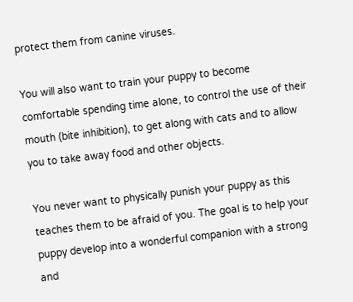protect them from canine viruses.

You will also want to train your puppy to become comfortable spending time alone, to control the use of their mouth (bite inhibition), to get along with cats and to allow you to take away food and other objects.

You never want to physically punish your puppy as this teaches them to be afraid of you. The goal is to help your puppy develop into a wonderful companion with a strong and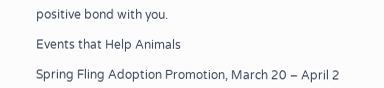positive bond with you.

Events that Help Animals

Spring Fling Adoption Promotion, March 20 – April 2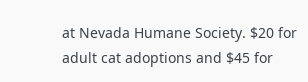at Nevada Humane Society. $20 for adult cat adoptions and $45 for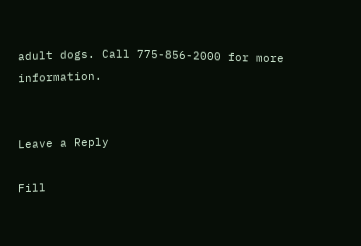adult dogs. Call 775-856-2000 for more information.


Leave a Reply

Fill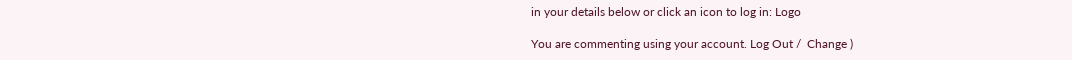in your details below or click an icon to log in: Logo

You are commenting using your account. Log Out /  Change )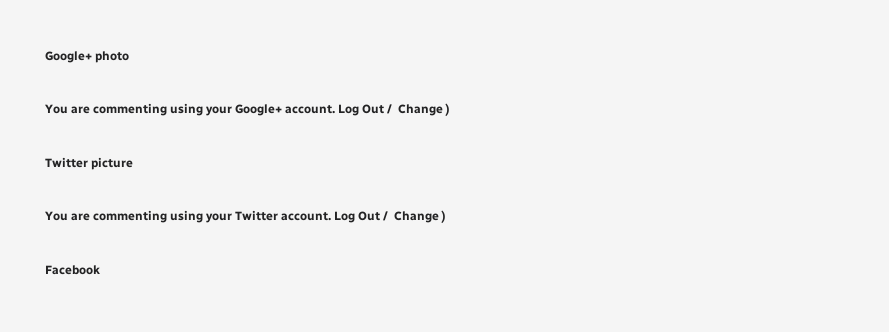Google+ photo

You are commenting using your Google+ account. Log Out /  Change )

Twitter picture

You are commenting using your Twitter account. Log Out /  Change )

Facebook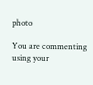photo

You are commenting using your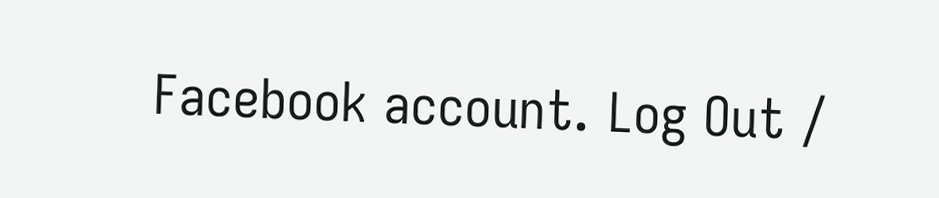Facebook account. Log Out /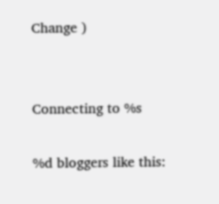Change )


Connecting to %s

%d bloggers like this: